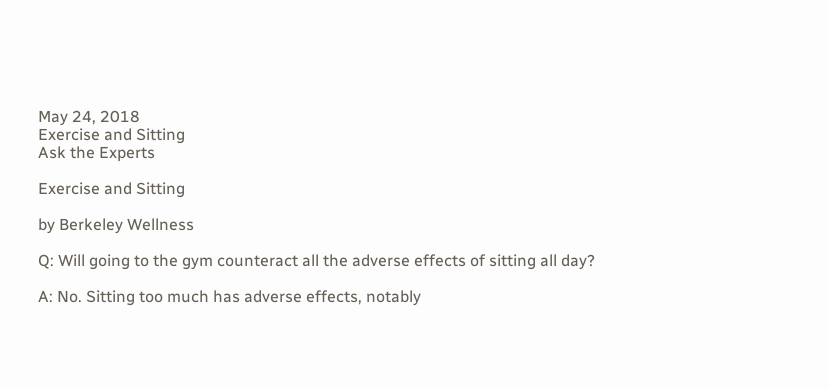May 24, 2018
Exercise and Sitting
Ask the Experts

Exercise and Sitting

by Berkeley Wellness

Q: Will going to the gym counteract all the adverse effects of sitting all day?

A: No. Sitting too much has adverse effects, notably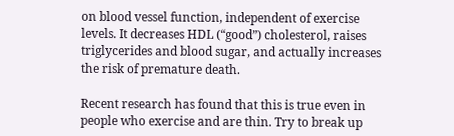on blood vessel function, independent of exercise levels. It decreases HDL (“good”) cholesterol, raises triglycerides and blood sugar, and actually increases the risk of premature death.

Recent research has found that this is true even in people who exercise and are thin. Try to break up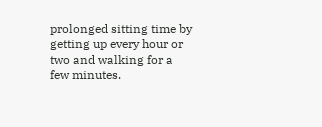prolonged sitting time by getting up every hour or two and walking for a few minutes.